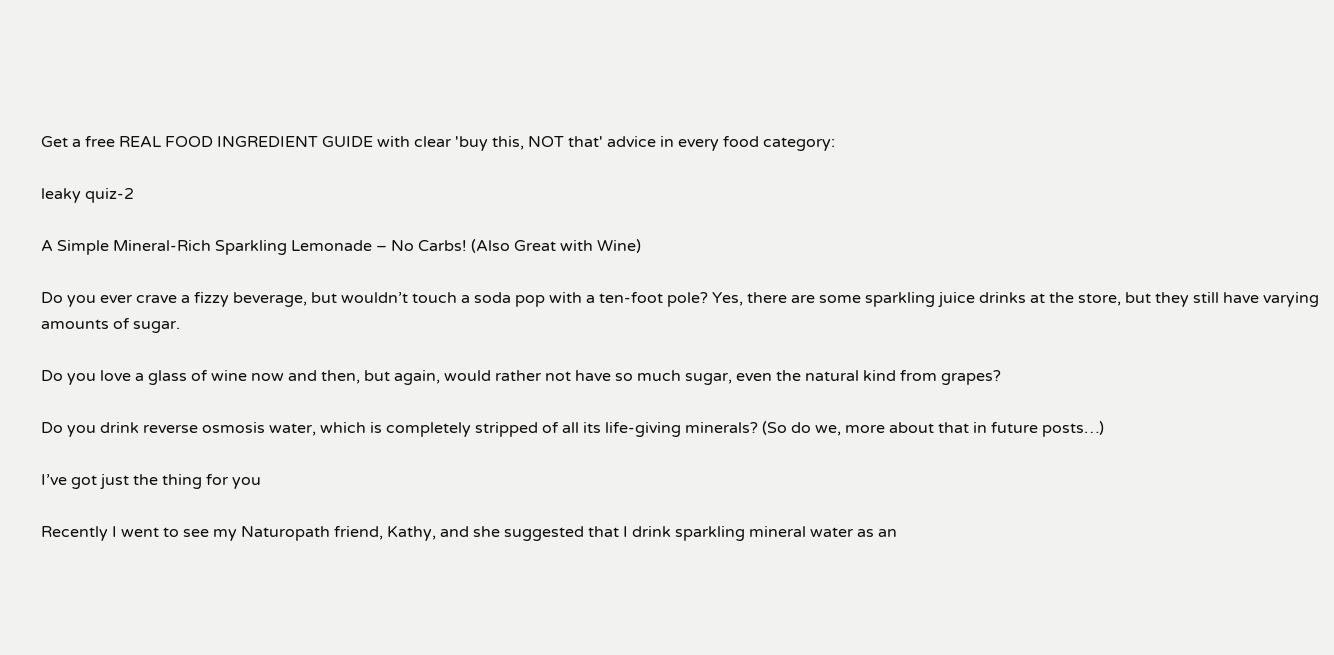Get a free REAL FOOD INGREDIENT GUIDE with clear 'buy this, NOT that' advice in every food category:

leaky quiz-2

A Simple Mineral-Rich Sparkling Lemonade – No Carbs! (Also Great with Wine)

Do you ever crave a fizzy beverage, but wouldn’t touch a soda pop with a ten-foot pole? Yes, there are some sparkling juice drinks at the store, but they still have varying amounts of sugar.

Do you love a glass of wine now and then, but again, would rather not have so much sugar, even the natural kind from grapes?

Do you drink reverse osmosis water, which is completely stripped of all its life-giving minerals? (So do we, more about that in future posts…)

I’ve got just the thing for you

Recently I went to see my Naturopath friend, Kathy, and she suggested that I drink sparkling mineral water as an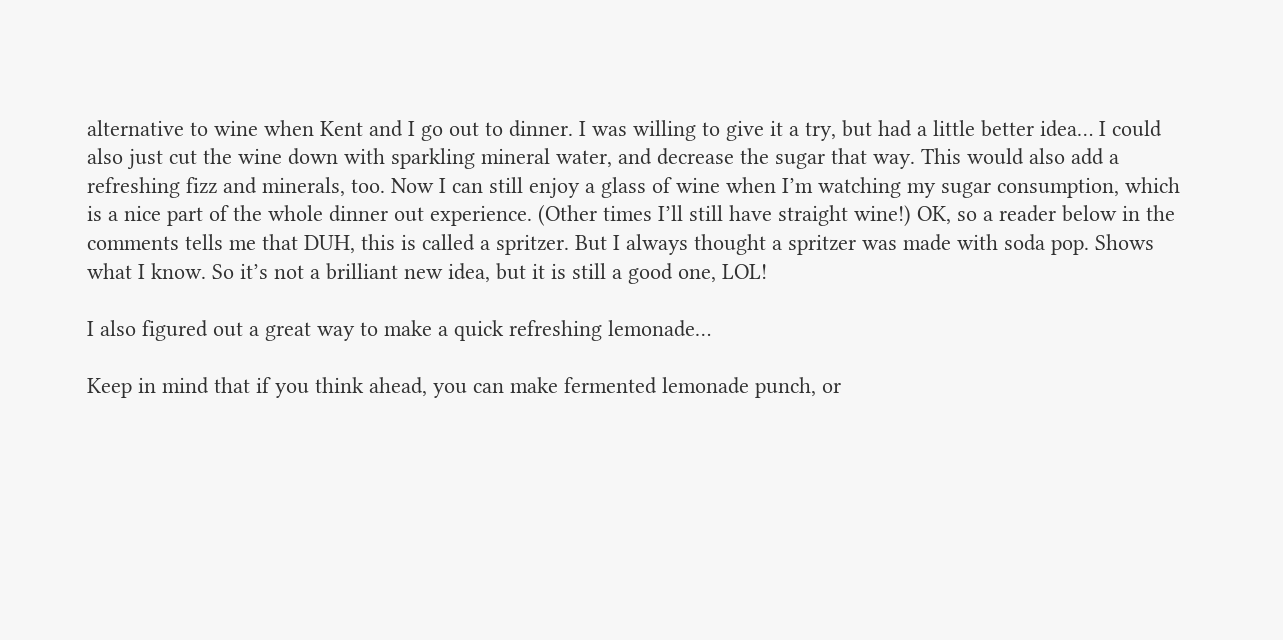alternative to wine when Kent and I go out to dinner. I was willing to give it a try, but had a little better idea… I could also just cut the wine down with sparkling mineral water, and decrease the sugar that way. This would also add a refreshing fizz and minerals, too. Now I can still enjoy a glass of wine when I’m watching my sugar consumption, which is a nice part of the whole dinner out experience. (Other times I’ll still have straight wine!) OK, so a reader below in the comments tells me that DUH, this is called a spritzer. But I always thought a spritzer was made with soda pop. Shows what I know. So it’s not a brilliant new idea, but it is still a good one, LOL!

I also figured out a great way to make a quick refreshing lemonade…

Keep in mind that if you think ahead, you can make fermented lemonade punch, or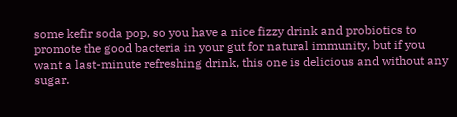some kefir soda pop, so you have a nice fizzy drink and probiotics to promote the good bacteria in your gut for natural immunity, but if you want a last-minute refreshing drink, this one is delicious and without any sugar.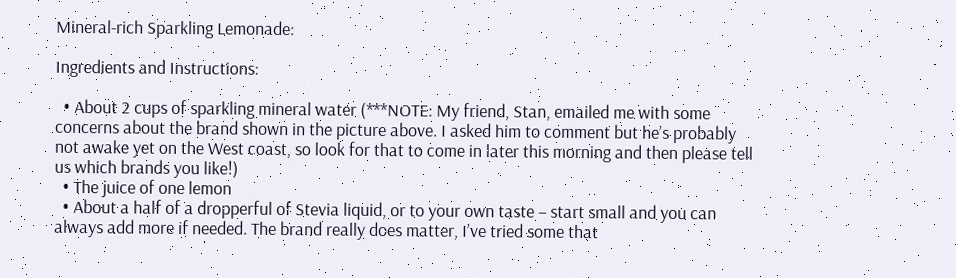Mineral-rich Sparkling Lemonade:

Ingredients and Instructions:

  • About 2 cups of sparkling mineral water (***NOTE: My friend, Stan, emailed me with some concerns about the brand shown in the picture above. I asked him to comment but he’s probably not awake yet on the West coast, so look for that to come in later this morning and then please tell us which brands you like!)
  • The juice of one lemon
  • About a half of a dropperful of Stevia liquid, or to your own taste – start small and you can always add more if needed. The brand really does matter, I’ve tried some that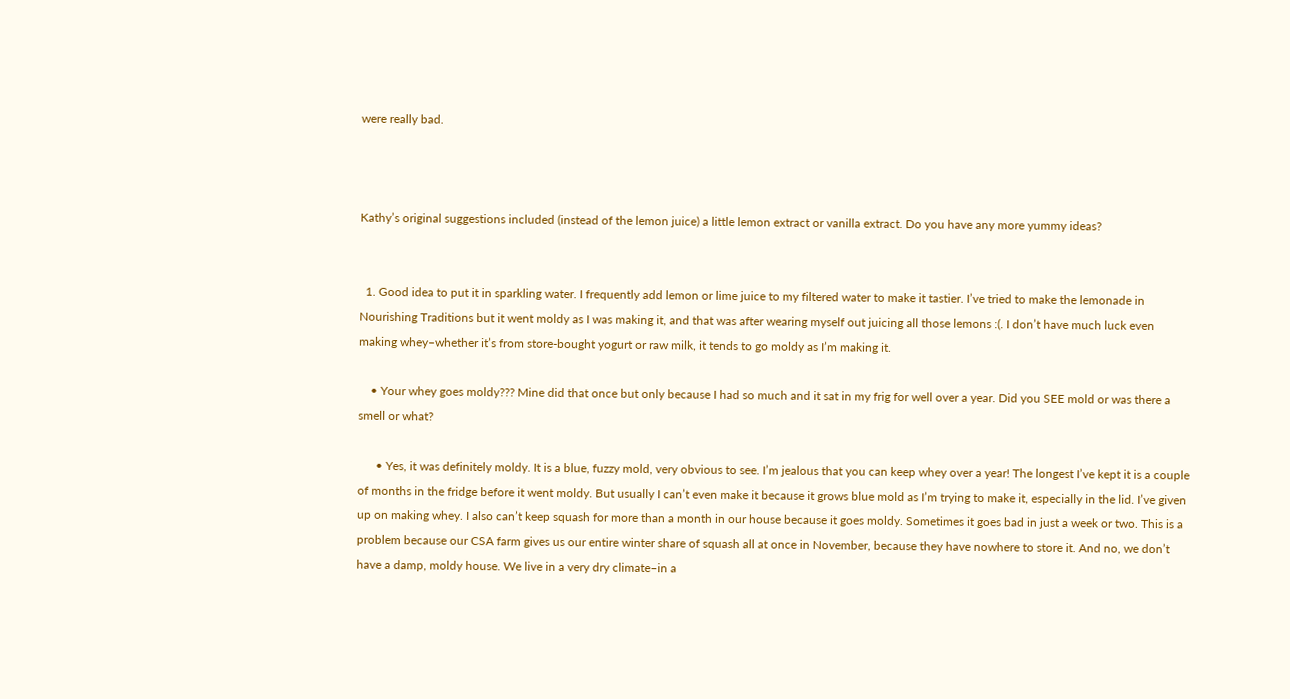were really bad.



Kathy’s original suggestions included (instead of the lemon juice) a little lemon extract or vanilla extract. Do you have any more yummy ideas?


  1. Good idea to put it in sparkling water. I frequently add lemon or lime juice to my filtered water to make it tastier. I’ve tried to make the lemonade in Nourishing Traditions but it went moldy as I was making it, and that was after wearing myself out juicing all those lemons :(. I don’t have much luck even making whey–whether it’s from store-bought yogurt or raw milk, it tends to go moldy as I’m making it.

    • Your whey goes moldy??? Mine did that once but only because I had so much and it sat in my frig for well over a year. Did you SEE mold or was there a smell or what?

      • Yes, it was definitely moldy. It is a blue, fuzzy mold, very obvious to see. I’m jealous that you can keep whey over a year! The longest I’ve kept it is a couple of months in the fridge before it went moldy. But usually I can’t even make it because it grows blue mold as I’m trying to make it, especially in the lid. I’ve given up on making whey. I also can’t keep squash for more than a month in our house because it goes moldy. Sometimes it goes bad in just a week or two. This is a problem because our CSA farm gives us our entire winter share of squash all at once in November, because they have nowhere to store it. And no, we don’t have a damp, moldy house. We live in a very dry climate–in a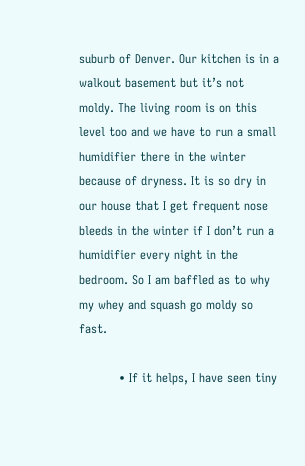suburb of Denver. Our kitchen is in a walkout basement but it’s not moldy. The living room is on this level too and we have to run a small humidifier there in the winter because of dryness. It is so dry in our house that I get frequent nose bleeds in the winter if I don’t run a humidifier every night in the bedroom. So I am baffled as to why my whey and squash go moldy so fast.

          • If it helps, I have seen tiny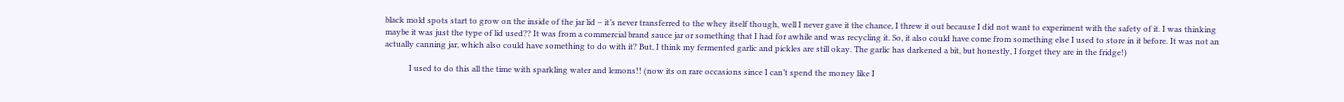black mold spots start to grow on the inside of the jar lid – it’s never transferred to the whey itself though, well I never gave it the chance, I threw it out because I did not want to experiment with the safety of it. I was thinking maybe it was just the type of lid used?? It was from a commercial brand sauce jar or something that I had for awhile and was recycling it. So, it also could have come from something else I used to store in it before. It was not an actually canning jar, which also could have something to do with it? But, I think my fermented garlic and pickles are still okay. The garlic has darkened a bit, but honestly, I forget they are in the fridge!)

            I used to do this all the time with sparkling water and lemons!! (now its on rare occasions since I can’t spend the money like I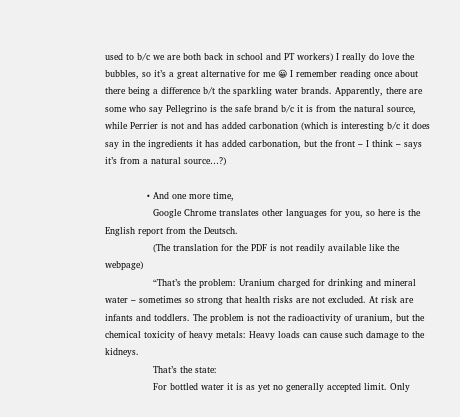used to b/c we are both back in school and PT workers) I really do love the bubbles, so it’s a great alternative for me 😀 I remember reading once about there being a difference b/t the sparkling water brands. Apparently, there are some who say Pellegrino is the safe brand b/c it is from the natural source, while Perrier is not and has added carbonation (which is interesting b/c it does say in the ingredients it has added carbonation, but the front – I think – says it’s from a natural source…?)

              • And one more time,
                Google Chrome translates other languages for you, so here is the English report from the Deutsch.
                (The translation for the PDF is not readily available like the webpage)
                “That’s the problem: Uranium charged for drinking and mineral water – sometimes so strong that health risks are not excluded. At risk are infants and toddlers. The problem is not the radioactivity of uranium, but the chemical toxicity of heavy metals: Heavy loads can cause such damage to the kidneys.
                That’s the state:
                For bottled water it is as yet no generally accepted limit. Only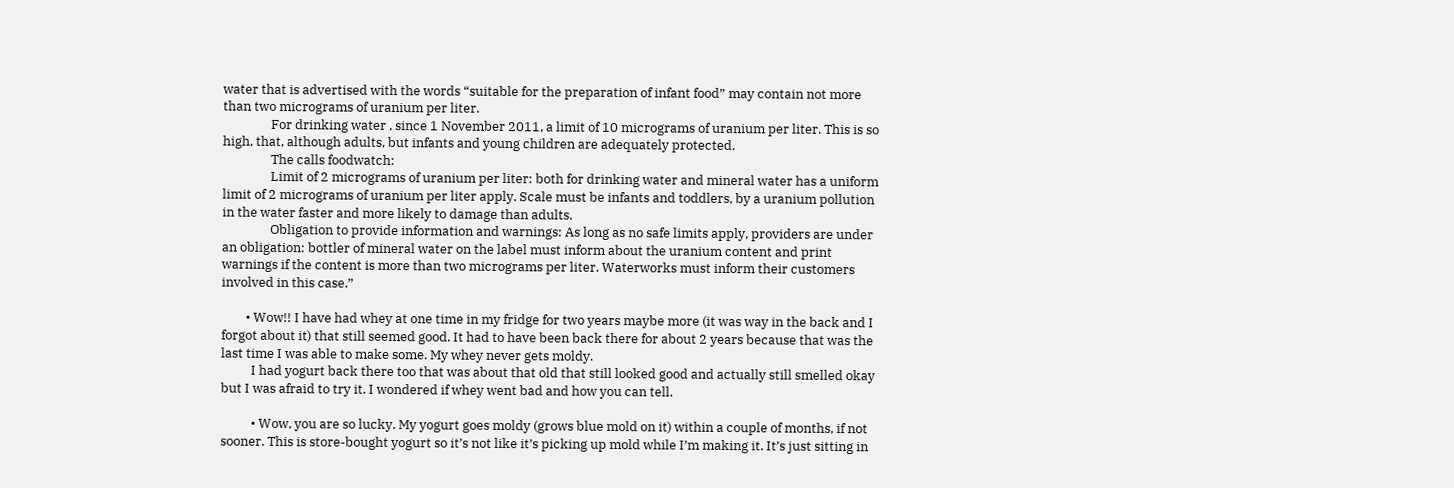water that is advertised with the words “suitable for the preparation of infant food” may contain not more than two micrograms of uranium per liter.
                For drinking water , since 1 November 2011, a limit of 10 micrograms of uranium per liter. This is so high, that, although adults, but infants and young children are adequately protected.
                The calls foodwatch:
                Limit of 2 micrograms of uranium per liter: both for drinking water and mineral water has a uniform limit of 2 micrograms of uranium per liter apply. Scale must be infants and toddlers, by a uranium pollution in the water faster and more likely to damage than adults.
                Obligation to provide information and warnings: As long as no safe limits apply, providers are under an obligation: bottler of mineral water on the label must inform about the uranium content and print warnings if the content is more than two micrograms per liter. Waterworks must inform their customers involved in this case.”

        • Wow!! I have had whey at one time in my fridge for two years maybe more (it was way in the back and I forgot about it) that still seemed good. It had to have been back there for about 2 years because that was the last time I was able to make some. My whey never gets moldy.
          I had yogurt back there too that was about that old that still looked good and actually still smelled okay but I was afraid to try it. I wondered if whey went bad and how you can tell.

          • Wow, you are so lucky. My yogurt goes moldy (grows blue mold on it) within a couple of months, if not sooner. This is store-bought yogurt so it’s not like it’s picking up mold while I’m making it. It’s just sitting in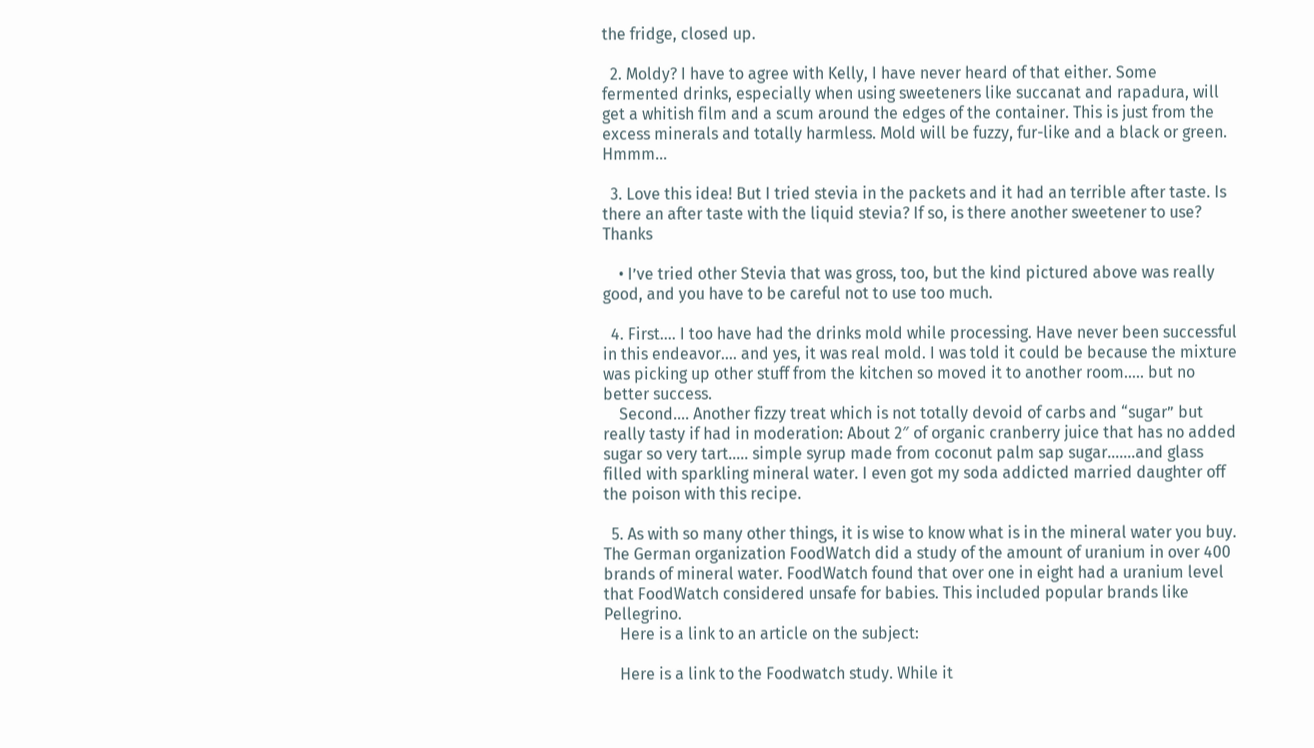the fridge, closed up.

  2. Moldy? I have to agree with Kelly, I have never heard of that either. Some fermented drinks, especially when using sweeteners like succanat and rapadura, will get a whitish film and a scum around the edges of the container. This is just from the excess minerals and totally harmless. Mold will be fuzzy, fur-like and a black or green. Hmmm…

  3. Love this idea! But I tried stevia in the packets and it had an terrible after taste. Is there an after taste with the liquid stevia? If so, is there another sweetener to use? Thanks

    • I’ve tried other Stevia that was gross, too, but the kind pictured above was really good, and you have to be careful not to use too much.

  4. First…. I too have had the drinks mold while processing. Have never been successful in this endeavor…. and yes, it was real mold. I was told it could be because the mixture was picking up other stuff from the kitchen so moved it to another room….. but no better success.
    Second…. Another fizzy treat which is not totally devoid of carbs and “sugar” but really tasty if had in moderation: About 2″ of organic cranberry juice that has no added sugar so very tart….. simple syrup made from coconut palm sap sugar…….and glass filled with sparkling mineral water. I even got my soda addicted married daughter off the poison with this recipe.

  5. As with so many other things, it is wise to know what is in the mineral water you buy. The German organization FoodWatch did a study of the amount of uranium in over 400 brands of mineral water. FoodWatch found that over one in eight had a uranium level that FoodWatch considered unsafe for babies. This included popular brands like Pellegrino.
    Here is a link to an article on the subject:

    Here is a link to the Foodwatch study. While it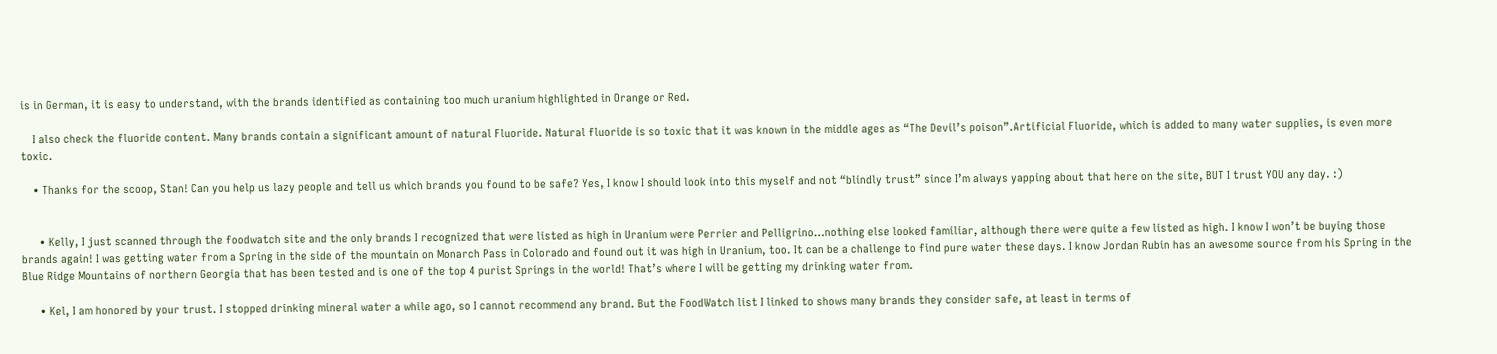is in German, it is easy to understand, with the brands identified as containing too much uranium highlighted in Orange or Red.

    I also check the fluoride content. Many brands contain a significant amount of natural Fluoride. Natural fluoride is so toxic that it was known in the middle ages as “The Devil’s poison”.Artificial Fluoride, which is added to many water supplies, is even more toxic.

    • Thanks for the scoop, Stan! Can you help us lazy people and tell us which brands you found to be safe? Yes, I know I should look into this myself and not “blindly trust” since I’m always yapping about that here on the site, BUT I trust YOU any day. :)


      • Kelly, I just scanned through the foodwatch site and the only brands I recognized that were listed as high in Uranium were Perrier and Pelligrino…nothing else looked familiar, although there were quite a few listed as high. I know I won’t be buying those brands again! I was getting water from a Spring in the side of the mountain on Monarch Pass in Colorado and found out it was high in Uranium, too. It can be a challenge to find pure water these days. I know Jordan Rubin has an awesome source from his Spring in the Blue Ridge Mountains of northern Georgia that has been tested and is one of the top 4 purist Springs in the world! That’s where I will be getting my drinking water from.

      • Kel, I am honored by your trust. I stopped drinking mineral water a while ago, so I cannot recommend any brand. But the FoodWatch list I linked to shows many brands they consider safe, at least in terms of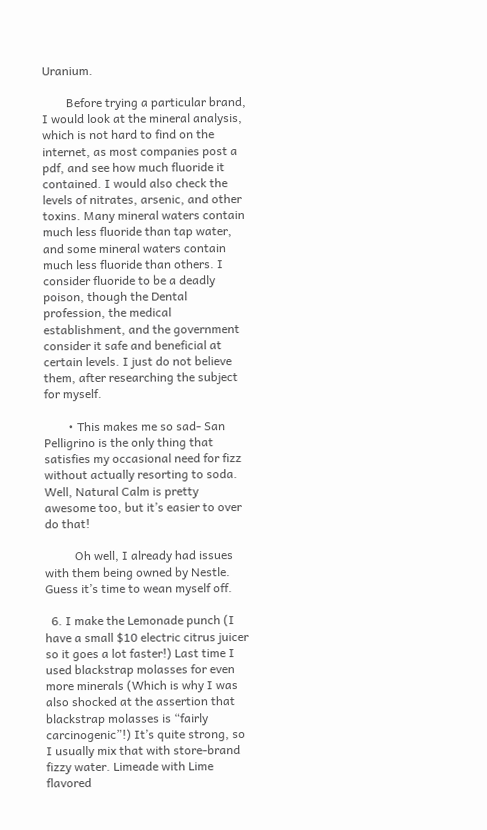Uranium.

        Before trying a particular brand, I would look at the mineral analysis, which is not hard to find on the internet, as most companies post a pdf, and see how much fluoride it contained. I would also check the levels of nitrates, arsenic, and other toxins. Many mineral waters contain much less fluoride than tap water, and some mineral waters contain much less fluoride than others. I consider fluoride to be a deadly poison, though the Dental profession, the medical establishment, and the government consider it safe and beneficial at certain levels. I just do not believe them, after researching the subject for myself.

        • This makes me so sad- San Pelligrino is the only thing that satisfies my occasional need for fizz without actually resorting to soda. Well, Natural Calm is pretty awesome too, but it’s easier to over do that!

          Oh well, I already had issues with them being owned by Nestle. Guess it’s time to wean myself off.

  6. I make the Lemonade punch (I have a small $10 electric citrus juicer so it goes a lot faster!) Last time I used blackstrap molasses for even more minerals (Which is why I was also shocked at the assertion that blackstrap molasses is “fairly carcinogenic”!) It’s quite strong, so I usually mix that with store-brand fizzy water. Limeade with Lime flavored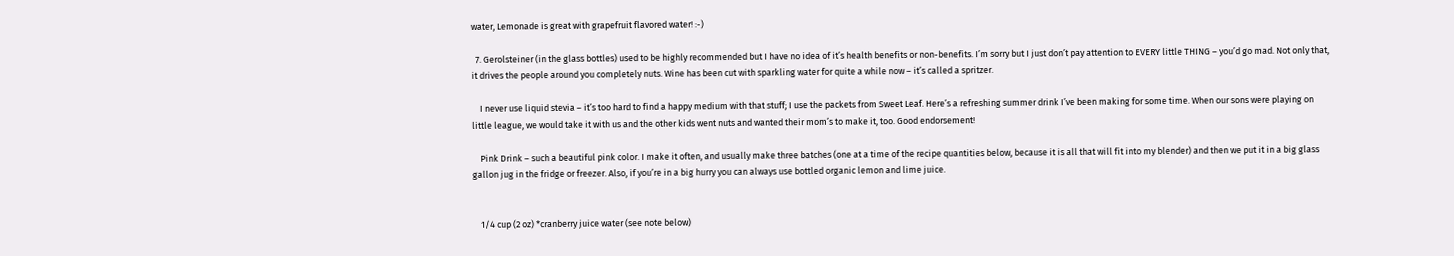water, Lemonade is great with grapefruit flavored water! :-)

  7. Gerolsteiner (in the glass bottles) used to be highly recommended but I have no idea of it’s health benefits or non-benefits. I’m sorry but I just don’t pay attention to EVERY little THING – you’d go mad. Not only that, it drives the people around you completely nuts. Wine has been cut with sparkling water for quite a while now – it’s called a spritzer.

    I never use liquid stevia – it’s too hard to find a happy medium with that stuff; I use the packets from Sweet Leaf. Here’s a refreshing summer drink I’ve been making for some time. When our sons were playing on little league, we would take it with us and the other kids went nuts and wanted their mom’s to make it, too. Good endorsement!

    Pink Drink – such a beautiful pink color. I make it often, and usually make three batches (one at a time of the recipe quantities below, because it is all that will fit into my blender) and then we put it in a big glass gallon jug in the fridge or freezer. Also, if you’re in a big hurry you can always use bottled organic lemon and lime juice.


    1/4 cup (2 oz) *cranberry juice water (see note below)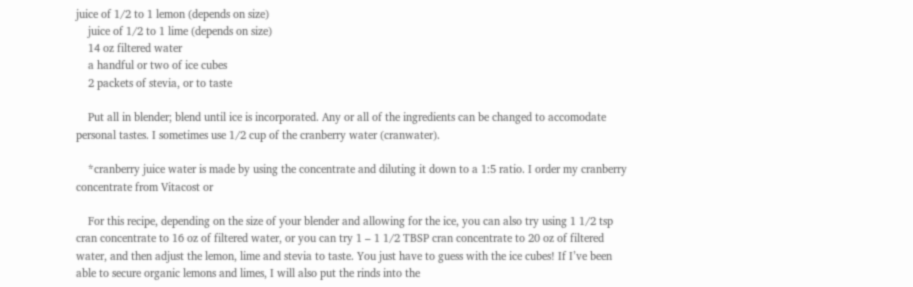juice of 1/2 to 1 lemon (depends on size)
    juice of 1/2 to 1 lime (depends on size)
    14 oz filtered water
    a handful or two of ice cubes
    2 packets of stevia, or to taste

    Put all in blender; blend until ice is incorporated. Any or all of the ingredients can be changed to accomodate personal tastes. I sometimes use 1/2 cup of the cranberry water (cranwater).

    *cranberry juice water is made by using the concentrate and diluting it down to a 1:5 ratio. I order my cranberry concentrate from Vitacost or

    For this recipe, depending on the size of your blender and allowing for the ice, you can also try using 1 1/2 tsp cran concentrate to 16 oz of filtered water, or you can try 1 – 1 1/2 TBSP cran concentrate to 20 oz of filtered water, and then adjust the lemon, lime and stevia to taste. You just have to guess with the ice cubes! If I’ve been able to secure organic lemons and limes, I will also put the rinds into the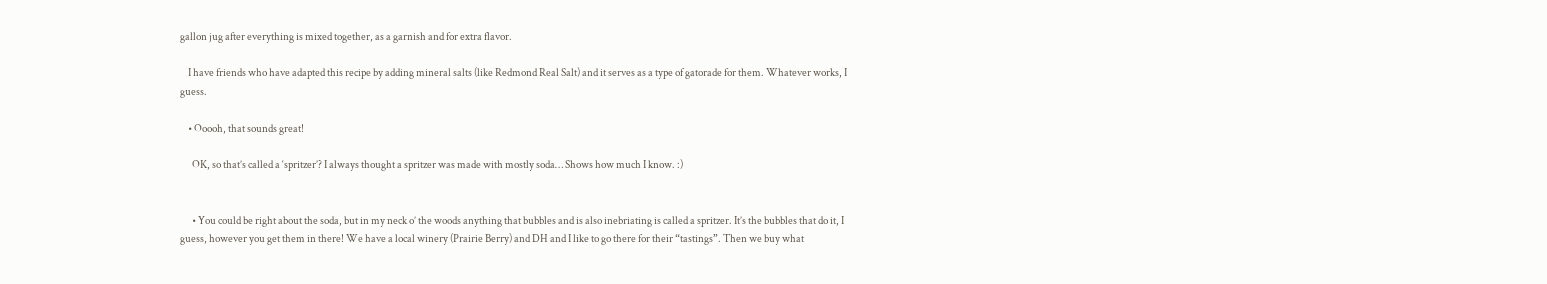gallon jug after everything is mixed together, as a garnish and for extra flavor.

    I have friends who have adapted this recipe by adding mineral salts (like Redmond Real Salt) and it serves as a type of gatorade for them. Whatever works, I guess.

    • Ooooh, that sounds great!

      OK, so that’s called a ‘spritzer’? I always thought a spritzer was made with mostly soda… Shows how much I know. :)


      • You could be right about the soda, but in my neck o’ the woods anything that bubbles and is also inebriating is called a spritzer. It’s the bubbles that do it, I guess, however you get them in there! We have a local winery (Prairie Berry) and DH and I like to go there for their “tastings”. Then we buy what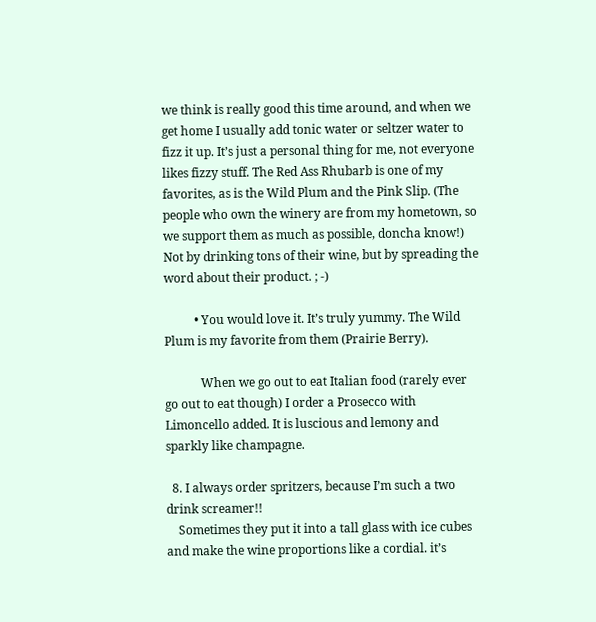we think is really good this time around, and when we get home I usually add tonic water or seltzer water to fizz it up. It’s just a personal thing for me, not everyone likes fizzy stuff. The Red Ass Rhubarb is one of my favorites, as is the Wild Plum and the Pink Slip. (The people who own the winery are from my hometown, so we support them as much as possible, doncha know!) Not by drinking tons of their wine, but by spreading the word about their product. ; -)

          • You would love it. It’s truly yummy. The Wild Plum is my favorite from them (Prairie Berry).

            When we go out to eat Italian food (rarely ever go out to eat though) I order a Prosecco with Limoncello added. It is luscious and lemony and sparkly like champagne.

  8. I always order spritzers, because I’m such a two drink screamer!!
    Sometimes they put it into a tall glass with ice cubes and make the wine proportions like a cordial. it’s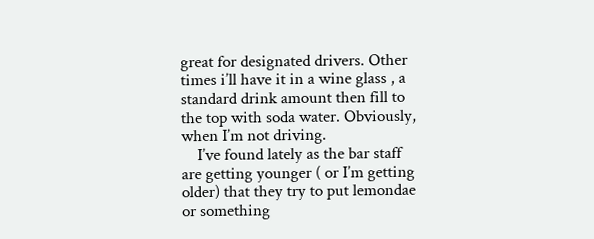great for designated drivers. Other times i’ll have it in a wine glass , a standard drink amount then fill to the top with soda water. Obviously, when I’m not driving.
    I’ve found lately as the bar staff are getting younger ( or I’m getting older) that they try to put lemondae or something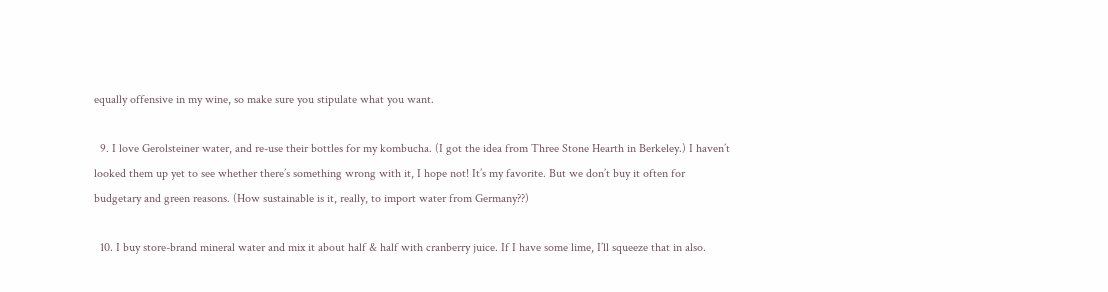equally offensive in my wine, so make sure you stipulate what you want.

  9. I love Gerolsteiner water, and re-use their bottles for my kombucha. (I got the idea from Three Stone Hearth in Berkeley.) I haven’t looked them up yet to see whether there’s something wrong with it, I hope not! It’s my favorite. But we don’t buy it often for budgetary and green reasons. (How sustainable is it, really, to import water from Germany??)

  10. I buy store-brand mineral water and mix it about half & half with cranberry juice. If I have some lime, I’ll squeeze that in also.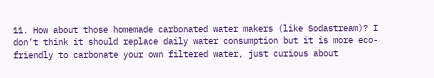11. How about those homemade carbonated water makers (like Sodastream)? I don’t think it should replace daily water consumption but it is more eco-friendly to carbonate your own filtered water, just curious about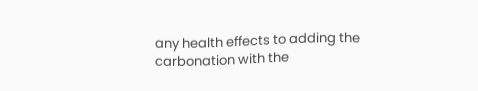any health effects to adding the carbonation with the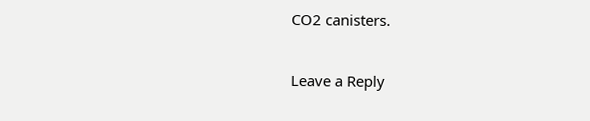CO2 canisters.

Leave a Reply